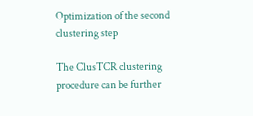Optimization of the second clustering step

The ClusTCR clustering procedure can be further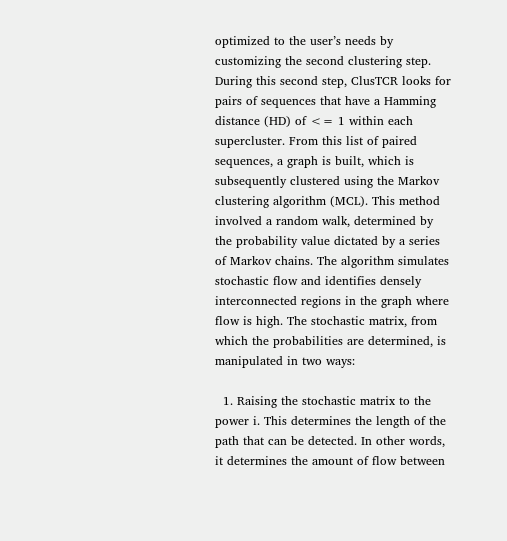optimized to the user’s needs by customizing the second clustering step. During this second step, ClusTCR looks for pairs of sequences that have a Hamming distance (HD) of <= 1 within each supercluster. From this list of paired sequences, a graph is built, which is subsequently clustered using the Markov clustering algorithm (MCL). This method involved a random walk, determined by the probability value dictated by a series of Markov chains. The algorithm simulates stochastic flow and identifies densely interconnected regions in the graph where flow is high. The stochastic matrix, from which the probabilities are determined, is manipulated in two ways:

  1. Raising the stochastic matrix to the power i. This determines the length of the path that can be detected. In other words, it determines the amount of flow between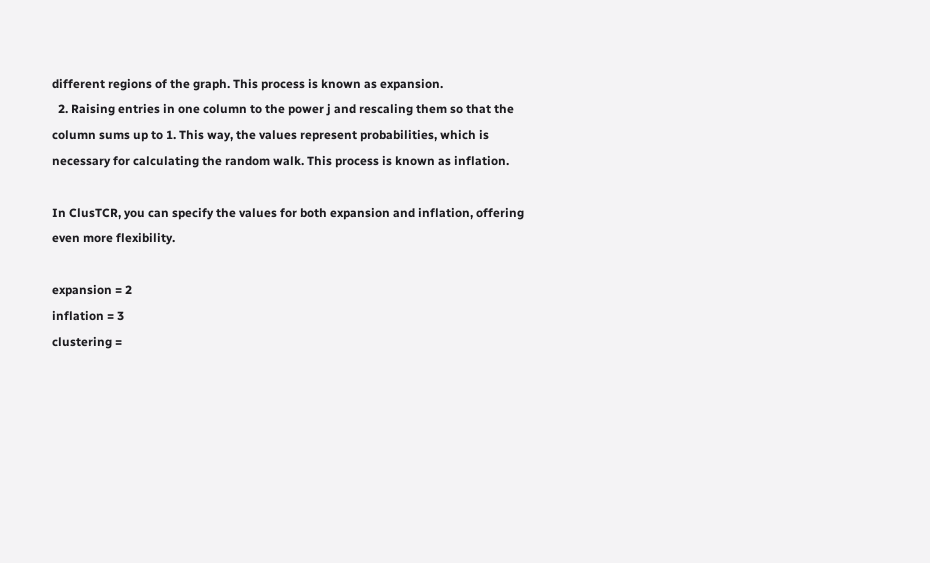different regions of the graph. This process is known as expansion.
  2. Raising entries in one column to the power j and rescaling them so that the column sums up to 1. This way, the values represent probabilities, which is necessary for calculating the random walk. This process is known as inflation.

In ClusTCR, you can specify the values for both expansion and inflation, offering even more flexibility.

expansion = 2
inflation = 3
clustering =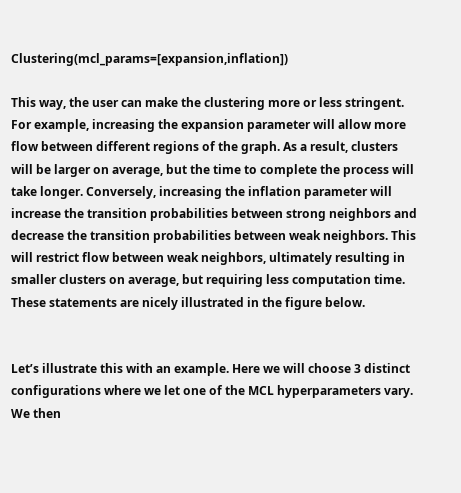Clustering(mcl_params=[expansion,inflation])

This way, the user can make the clustering more or less stringent. For example, increasing the expansion parameter will allow more flow between different regions of the graph. As a result, clusters will be larger on average, but the time to complete the process will take longer. Conversely, increasing the inflation parameter will increase the transition probabilities between strong neighbors and decrease the transition probabilities between weak neighbors. This will restrict flow between weak neighbors, ultimately resulting in smaller clusters on average, but requiring less computation time. These statements are nicely illustrated in the figure below.


Let’s illustrate this with an example. Here we will choose 3 distinct configurations where we let one of the MCL hyperparameters vary. We then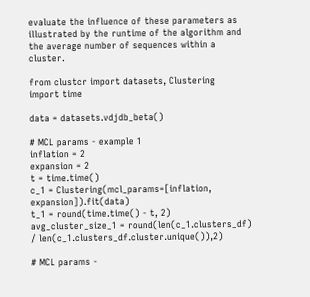evaluate the influence of these parameters as illustrated by the runtime of the algorithm and the average number of sequences within a cluster.

from clustcr import datasets, Clustering
import time

data = datasets.vdjdb_beta()

# MCL params - example 1
inflation = 2
expansion = 2
t = time.time()
c_1 = Clustering(mcl_params=[inflation, expansion]).fit(data)
t_1 = round(time.time() - t, 2)
avg_cluster_size_1 = round(len(c_1.clusters_df) / len(c_1.clusters_df.cluster.unique()),2)

# MCL params -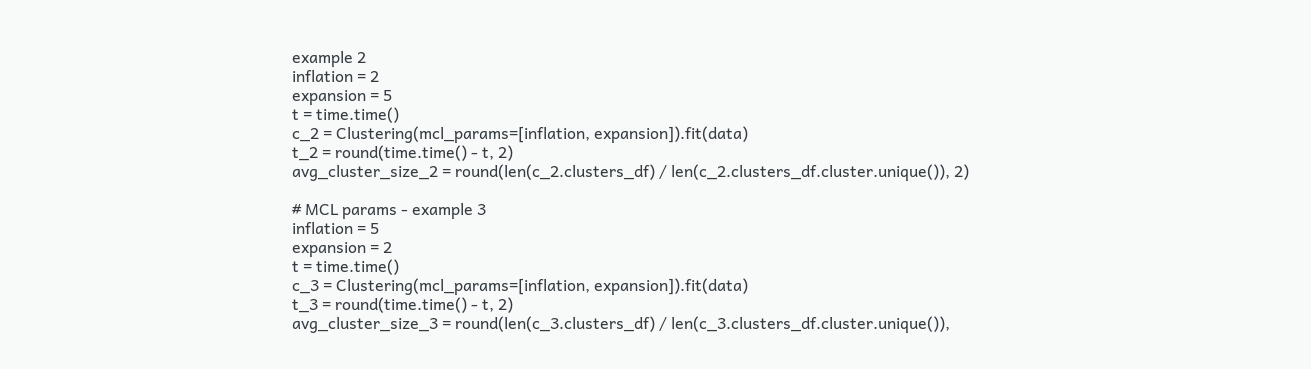example 2
inflation = 2
expansion = 5
t = time.time()
c_2 = Clustering(mcl_params=[inflation, expansion]).fit(data)
t_2 = round(time.time() - t, 2)
avg_cluster_size_2 = round(len(c_2.clusters_df) / len(c_2.clusters_df.cluster.unique()), 2)

# MCL params - example 3
inflation = 5
expansion = 2
t = time.time()
c_3 = Clustering(mcl_params=[inflation, expansion]).fit(data)
t_3 = round(time.time() - t, 2)
avg_cluster_size_3 = round(len(c_3.clusters_df) / len(c_3.clusters_df.cluster.unique()),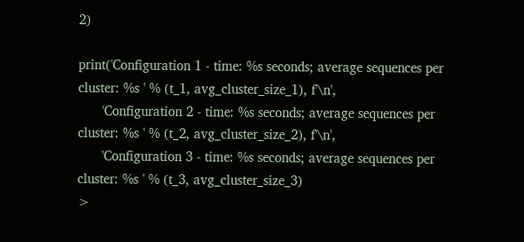2)

print('Configuration 1 - time: %s seconds; average sequences per cluster: %s ' % (t_1, avg_cluster_size_1), f'\n',
      'Configuration 2 - time: %s seconds; average sequences per cluster: %s ' % (t_2, avg_cluster_size_2), f'\n',
      'Configuration 3 - time: %s seconds; average sequences per cluster: %s ' % (t_3, avg_cluster_size_3)
>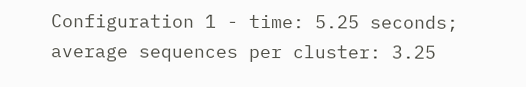Configuration 1 - time: 5.25 seconds; average sequences per cluster: 3.25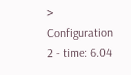> Configuration 2 - time: 6.04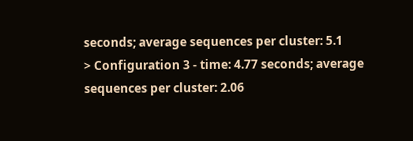seconds; average sequences per cluster: 5.1
> Configuration 3 - time: 4.77 seconds; average sequences per cluster: 2.06